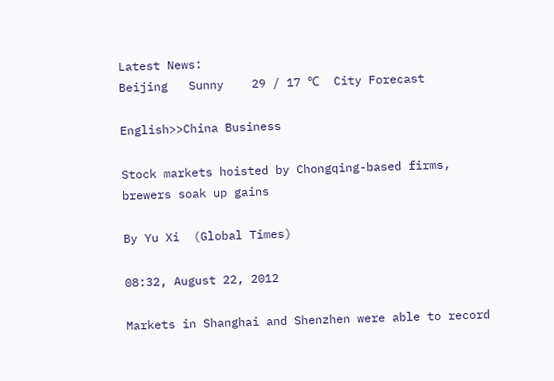Latest News:
Beijing   Sunny    29 / 17 ℃  City Forecast

English>>China Business

Stock markets hoisted by Chongqing-based firms, brewers soak up gains

By Yu Xi  (Global Times)

08:32, August 22, 2012

Markets in Shanghai and Shenzhen were able to record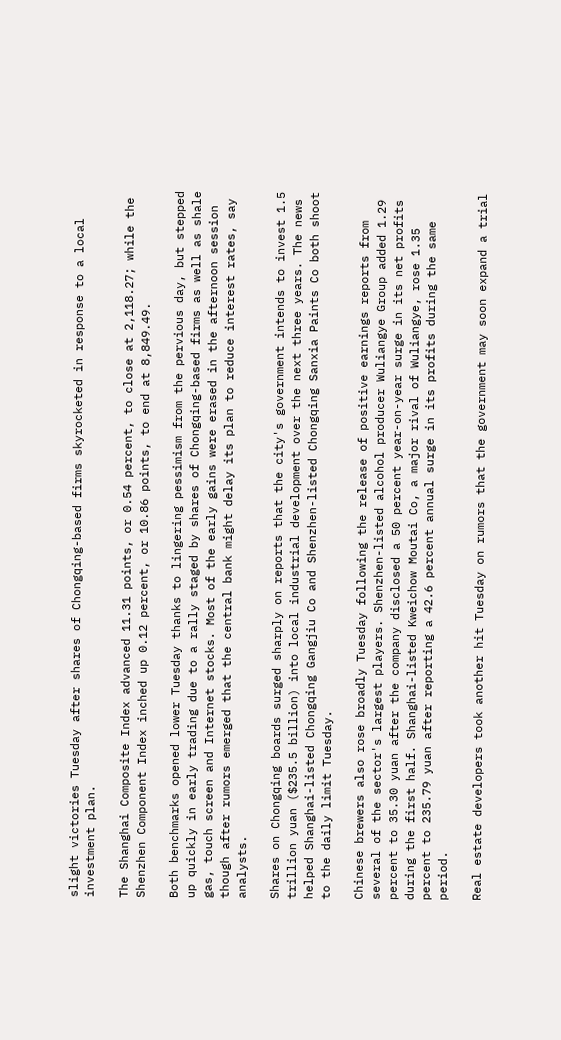slight victories Tuesday after shares of Chongqing-based firms skyrocketed in response to a local investment plan.

The Shanghai Composite Index advanced 11.31 points, or 0.54 percent, to close at 2,118.27; while the Shenzhen Component Index inched up 0.12 percent, or 10.86 points, to end at 8,849.49.

Both benchmarks opened lower Tuesday thanks to lingering pessimism from the pervious day, but stepped up quickly in early trading due to a rally staged by shares of Chongqing-based firms as well as shale gas, touch screen and Internet stocks. Most of the early gains were erased in the afternoon session though after rumors emerged that the central bank might delay its plan to reduce interest rates, say analysts.

Shares on Chongqing boards surged sharply on reports that the city's government intends to invest 1.5 trillion yuan ($235.5 billion) into local industrial development over the next three years. The news helped Shanghai-listed Chongqing Gangjiu Co and Shenzhen-listed Chongqing Sanxia Paints Co both shoot to the daily limit Tuesday.

Chinese brewers also rose broadly Tuesday following the release of positive earnings reports from several of the sector's largest players. Shenzhen-listed alcohol producer Wuliangye Group added 1.29 percent to 35.30 yuan after the company disclosed a 50 percent year-on-year surge in its net profits during the first half. Shanghai-listed Kweichow Moutai Co, a major rival of Wuliangye, rose 1.35 percent to 235.79 yuan after reporting a 42.6 percent annual surge in its profits during the same period.

Real estate developers took another hit Tuesday on rumors that the government may soon expand a trial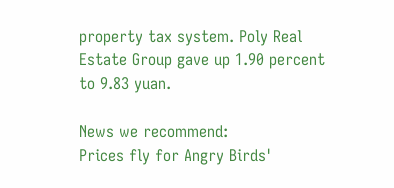property tax system. Poly Real Estate Group gave up 1.90 percent to 9.83 yuan.

News we recommend:
Prices fly for Angry Birds'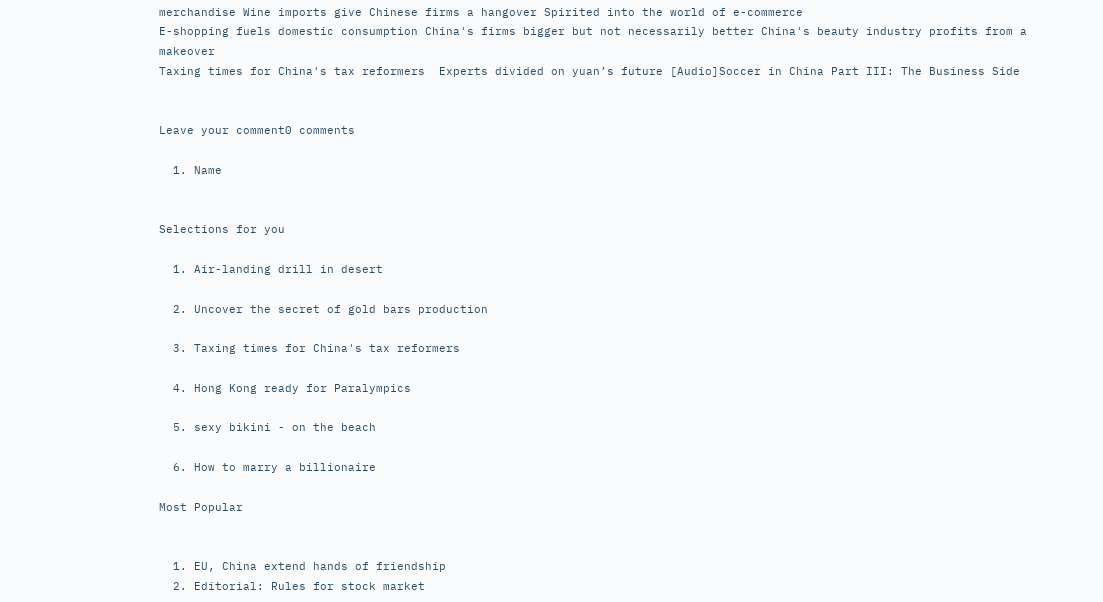merchandise Wine imports give Chinese firms a hangover Spirited into the world of e-commerce
E-shopping fuels domestic consumption China's firms bigger but not necessarily better China's beauty industry profits from a makeover
Taxing times for China's tax reformers  Experts divided on yuan’s future [Audio]Soccer in China Part III: The Business Side


Leave your comment0 comments

  1. Name


Selections for you

  1. Air-landing drill in desert

  2. Uncover the secret of gold bars production

  3. Taxing times for China's tax reformers

  4. Hong Kong ready for Paralympics

  5. sexy bikini - on the beach

  6. How to marry a billionaire

Most Popular


  1. EU, China extend hands of friendship
  2. Editorial: Rules for stock market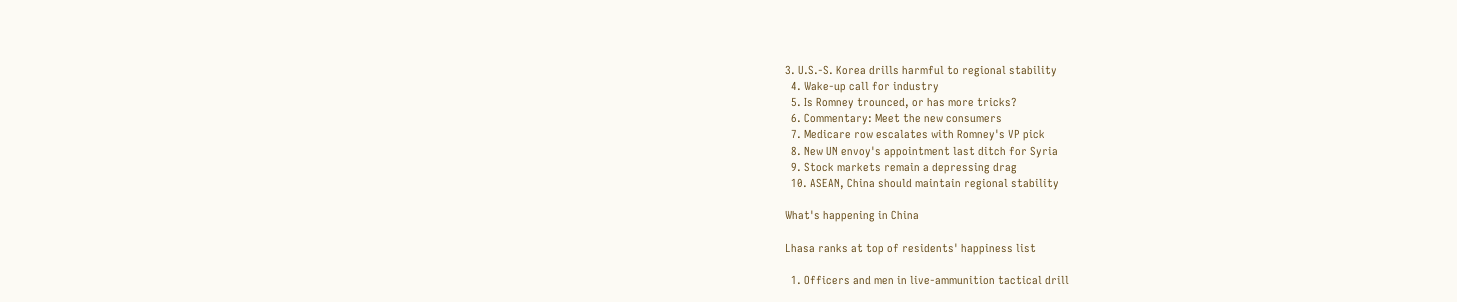3. U.S.-S. Korea drills harmful to regional stability
  4. Wake-up call for industry
  5. Is Romney trounced, or has more tricks?
  6. Commentary: Meet the new consumers
  7. Medicare row escalates with Romney's VP pick
  8. New UN envoy's appointment last ditch for Syria
  9. Stock markets remain a depressing drag
  10. ASEAN, China should maintain regional stability

What's happening in China

Lhasa ranks at top of residents' happiness list

  1. Officers and men in live-ammunition tactical drill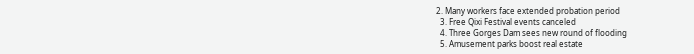2. Many workers face extended probation period
  3. Free Qixi Festival events canceled
  4. Three Gorges Dam sees new round of flooding
  5. Amusement parks boost real estate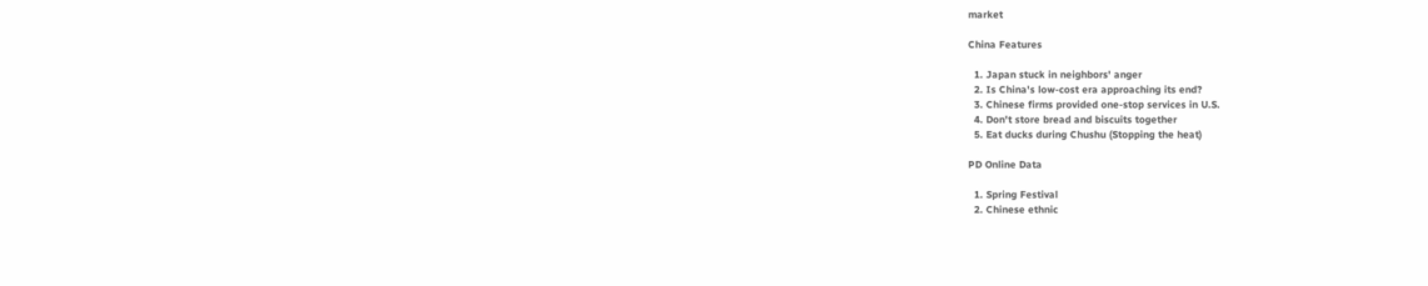market

China Features

  1. Japan stuck in neighbors' anger
  2. Is China's low-cost era approaching its end?
  3. Chinese firms provided one-stop services in U.S.
  4. Don't store bread and biscuits together
  5. Eat ducks during Chushu (Stopping the heat)

PD Online Data

  1. Spring Festival
  2. Chinese ethnic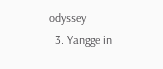odyssey
  3. Yangge in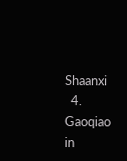Shaanxi
  4. Gaoqiao in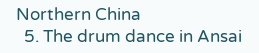Northern China
  5. The drum dance in Ansai